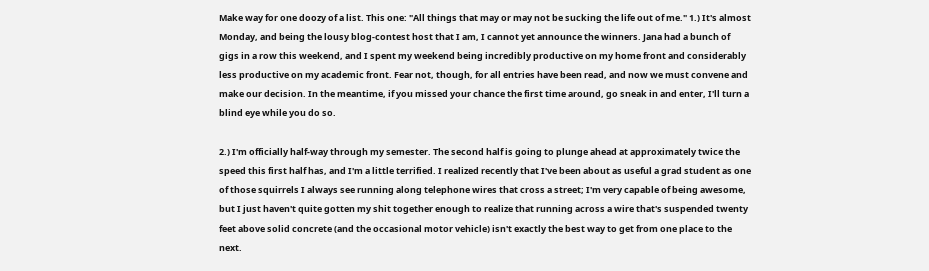Make way for one doozy of a list. This one: "All things that may or may not be sucking the life out of me." 1.) It's almost Monday, and being the lousy blog-contest host that I am, I cannot yet announce the winners. Jana had a bunch of gigs in a row this weekend, and I spent my weekend being incredibly productive on my home front and considerably less productive on my academic front. Fear not, though, for all entries have been read, and now we must convene and make our decision. In the meantime, if you missed your chance the first time around, go sneak in and enter, I'll turn a blind eye while you do so.

2.) I'm officially half-way through my semester. The second half is going to plunge ahead at approximately twice the speed this first half has, and I'm a little terrified. I realized recently that I've been about as useful a grad student as one of those squirrels I always see running along telephone wires that cross a street; I'm very capable of being awesome, but I just haven't quite gotten my shit together enough to realize that running across a wire that's suspended twenty feet above solid concrete (and the occasional motor vehicle) isn't exactly the best way to get from one place to the next.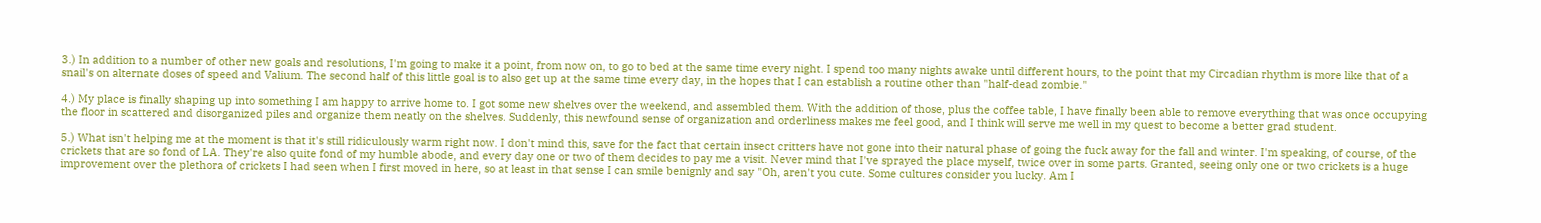3.) In addition to a number of other new goals and resolutions, I'm going to make it a point, from now on, to go to bed at the same time every night. I spend too many nights awake until different hours, to the point that my Circadian rhythm is more like that of a snail's on alternate doses of speed and Valium. The second half of this little goal is to also get up at the same time every day, in the hopes that I can establish a routine other than "half-dead zombie."

4.) My place is finally shaping up into something I am happy to arrive home to. I got some new shelves over the weekend, and assembled them. With the addition of those, plus the coffee table, I have finally been able to remove everything that was once occupying the floor in scattered and disorganized piles and organize them neatly on the shelves. Suddenly, this newfound sense of organization and orderliness makes me feel good, and I think will serve me well in my quest to become a better grad student.

5.) What isn't helping me at the moment is that it's still ridiculously warm right now. I don't mind this, save for the fact that certain insect critters have not gone into their natural phase of going the fuck away for the fall and winter. I'm speaking, of course, of the crickets that are so fond of LA. They're also quite fond of my humble abode, and every day one or two of them decides to pay me a visit. Never mind that I've sprayed the place myself, twice over in some parts. Granted, seeing only one or two crickets is a huge improvement over the plethora of crickets I had seen when I first moved in here, so at least in that sense I can smile benignly and say "Oh, aren't you cute. Some cultures consider you lucky. Am I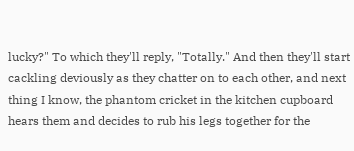lucky?" To which they'll reply, "Totally." And then they'll start cackling deviously as they chatter on to each other, and next thing I know, the phantom cricket in the kitchen cupboard hears them and decides to rub his legs together for the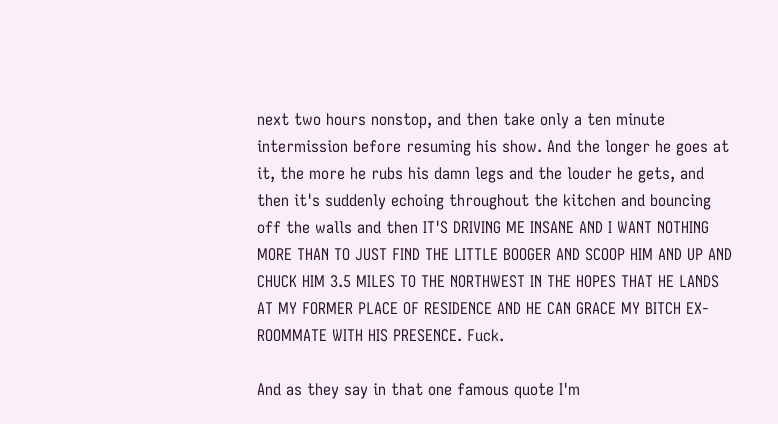next two hours nonstop, and then take only a ten minute intermission before resuming his show. And the longer he goes at it, the more he rubs his damn legs and the louder he gets, and then it's suddenly echoing throughout the kitchen and bouncing off the walls and then IT'S DRIVING ME INSANE AND I WANT NOTHING MORE THAN TO JUST FIND THE LITTLE BOOGER AND SCOOP HIM AND UP AND CHUCK HIM 3.5 MILES TO THE NORTHWEST IN THE HOPES THAT HE LANDS AT MY FORMER PLACE OF RESIDENCE AND HE CAN GRACE MY BITCH EX-ROOMMATE WITH HIS PRESENCE. Fuck.

And as they say in that one famous quote I'm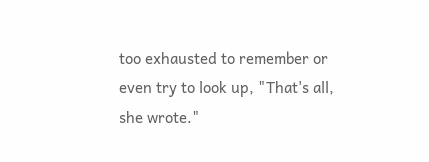too exhausted to remember or even try to look up, "That's all, she wrote."